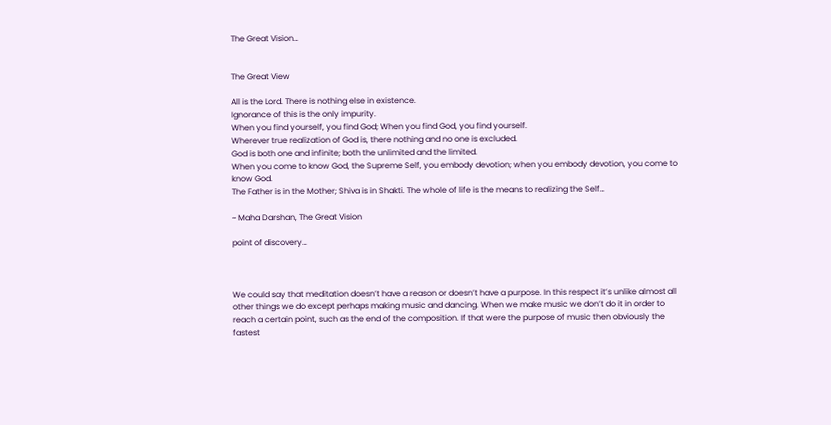The Great Vision…


The Great View

All is the Lord. There is nothing else in existence.
Ignorance of this is the only impurity.
When you find yourself, you find God; When you find God, you find yourself.
Wherever true realization of God is, there nothing and no one is excluded.
God is both one and infinite; both the unlimited and the limited.
When you come to know God, the Supreme Self, you embody devotion; when you embody devotion, you come to know God.
The Father is in the Mother; Shiva is in Shakti. The whole of life is the means to realizing the Self…

~ Maha Darshan, The Great Vision

point of discovery…



We could say that meditation doesn’t have a reason or doesn’t have a purpose. In this respect it’s unlike almost all other things we do except perhaps making music and dancing. When we make music we don’t do it in order to reach a certain point, such as the end of the composition. If that were the purpose of music then obviously the fastest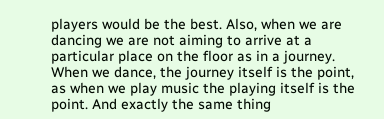players would be the best. Also, when we are dancing we are not aiming to arrive at a particular place on the floor as in a journey. When we dance, the journey itself is the point, as when we play music the playing itself is the point. And exactly the same thing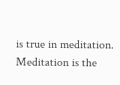is true in meditation. Meditation is the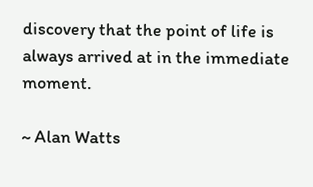discovery that the point of life is always arrived at in the immediate moment.

~ Alan Watts